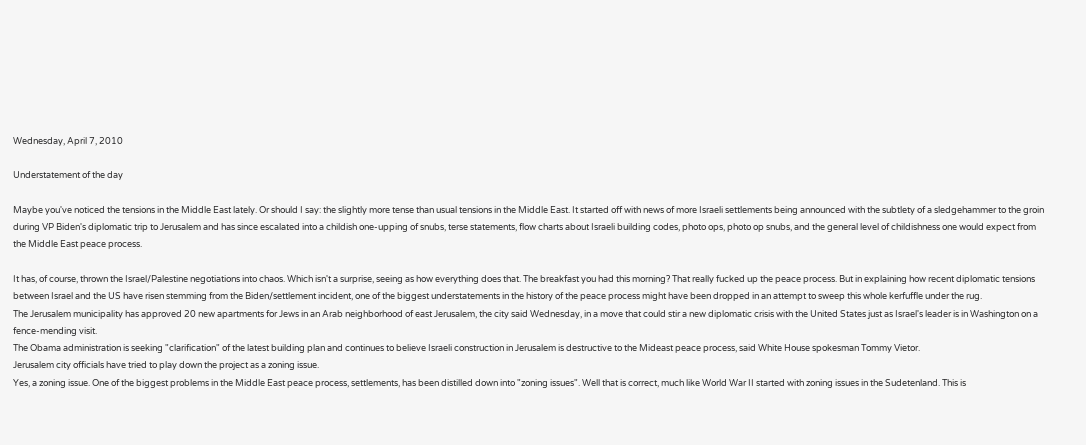Wednesday, April 7, 2010

Understatement of the day

Maybe you've noticed the tensions in the Middle East lately. Or should I say: the slightly more tense than usual tensions in the Middle East. It started off with news of more Israeli settlements being announced with the subtlety of a sledgehammer to the groin during VP Biden's diplomatic trip to Jerusalem and has since escalated into a childish one-upping of snubs, terse statements, flow charts about Israeli building codes, photo ops, photo op snubs, and the general level of childishness one would expect from the Middle East peace process.

It has, of course, thrown the Israel/Palestine negotiations into chaos. Which isn't a surprise, seeing as how everything does that. The breakfast you had this morning? That really fucked up the peace process. But in explaining how recent diplomatic tensions between Israel and the US have risen stemming from the Biden/settlement incident, one of the biggest understatements in the history of the peace process might have been dropped in an attempt to sweep this whole kerfuffle under the rug.
The Jerusalem municipality has approved 20 new apartments for Jews in an Arab neighborhood of east Jerusalem, the city said Wednesday, in a move that could stir a new diplomatic crisis with the United States just as Israel's leader is in Washington on a fence-mending visit.
The Obama administration is seeking "clarification" of the latest building plan and continues to believe Israeli construction in Jerusalem is destructive to the Mideast peace process, said White House spokesman Tommy Vietor.
Jerusalem city officials have tried to play down the project as a zoning issue.
Yes, a zoning issue. One of the biggest problems in the Middle East peace process, settlements, has been distilled down into "zoning issues". Well that is correct, much like World War II started with zoning issues in the Sudetenland. This is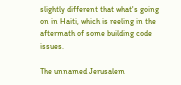slightly different that what's going on in Haiti, which is reeling in the aftermath of some building code issues.

The unnamed Jerusalem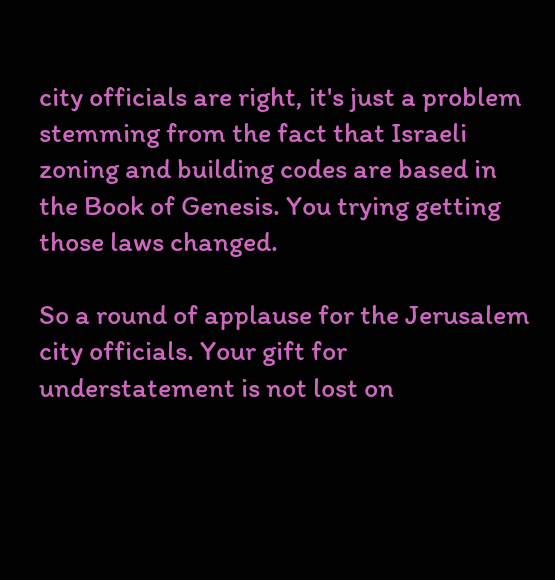city officials are right, it's just a problem stemming from the fact that Israeli zoning and building codes are based in the Book of Genesis. You trying getting those laws changed.

So a round of applause for the Jerusalem city officials. Your gift for understatement is not lost on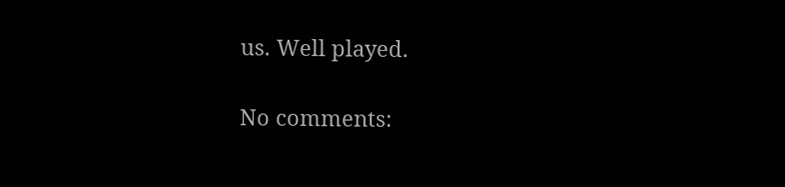us. Well played.

No comments: